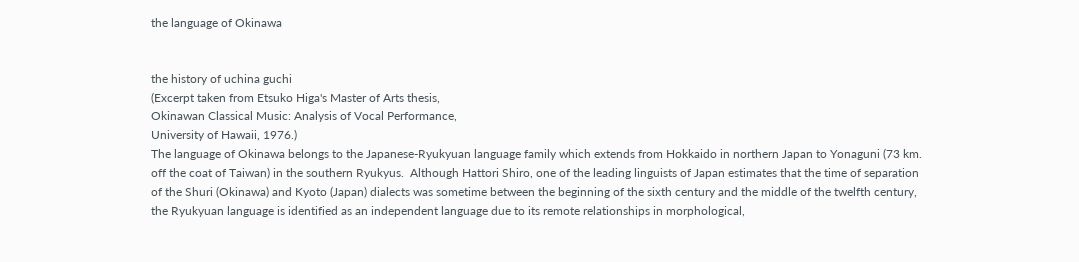the language of Okinawa


the history of uchina guchi
(Excerpt taken from Etsuko Higa's Master of Arts thesis,
Okinawan Classical Music: Analysis of Vocal Performance,
University of Hawaii, 1976.)
The language of Okinawa belongs to the Japanese-Ryukyuan language family which extends from Hokkaido in northern Japan to Yonaguni (73 km. off the coat of Taiwan) in the southern Ryukyus.  Although Hattori Shiro, one of the leading linguists of Japan estimates that the time of separation of the Shuri (Okinawa) and Kyoto (Japan) dialects was sometime between the beginning of the sixth century and the middle of the twelfth century, the Ryukyuan language is identified as an independent language due to its remote relationships in morphological,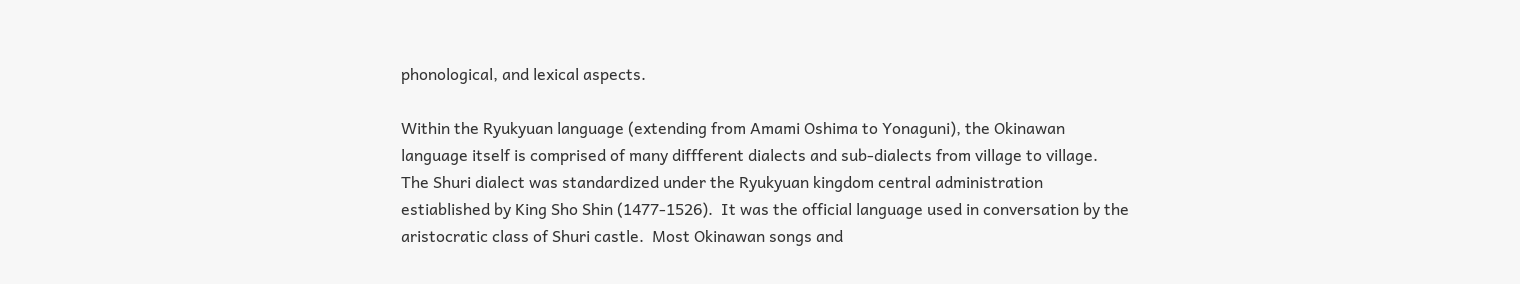phonological, and lexical aspects.

Within the Ryukyuan language (extending from Amami Oshima to Yonaguni), the Okinawan language itself is comprised of many diffferent dialects and sub-dialects from village to village.  The Shuri dialect was standardized under the Ryukyuan kingdom central administration estiablished by King Sho Shin (1477-1526).  It was the official language used in conversation by the aristocratic class of Shuri castle.  Most Okinawan songs and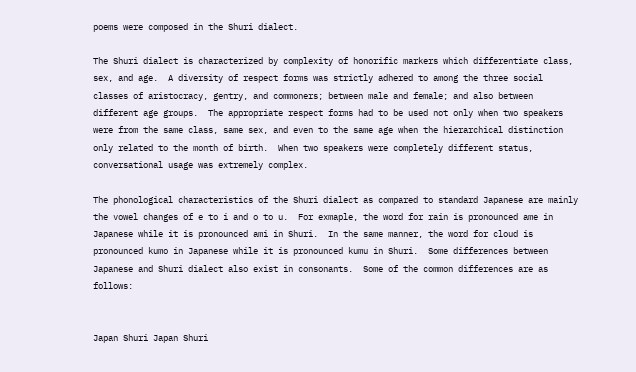poems were composed in the Shuri dialect.

The Shuri dialect is characterized by complexity of honorific markers which differentiate class, sex, and age.  A diversity of respect forms was strictly adhered to among the three social classes of aristocracy, gentry, and commoners; between male and female; and also between different age groups.  The appropriate respect forms had to be used not only when two speakers were from the same class, same sex, and even to the same age when the hierarchical distinction only related to the month of birth.  When two speakers were completely different status, conversational usage was extremely complex.

The phonological characteristics of the Shuri dialect as compared to standard Japanese are mainly the vowel changes of e to i and o to u.  For exmaple, the word for rain is pronounced ame in Japanese while it is pronounced ami in Shuri.  In the same manner, the word for cloud is pronounced kumo in Japanese while it is pronounced kumu in Shuri.  Some differences between Japanese and Shuri dialect also exist in consonants.  Some of the common differences are as follows:


Japan Shuri Japan Shuri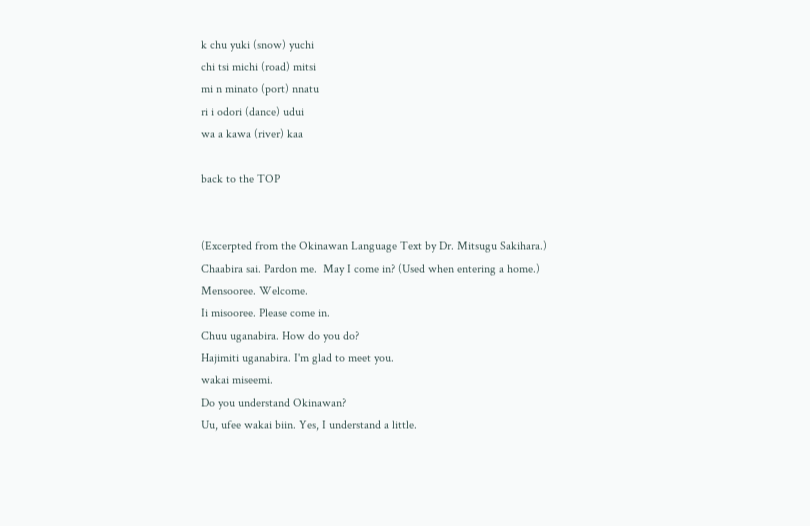k chu yuki (snow) yuchi
chi tsi michi (road) mitsi
mi n minato (port) nnatu
ri i odori (dance) udui
wa a kawa (river) kaa

back to the TOP


(Excerpted from the Okinawan Language Text by Dr. Mitsugu Sakihara.)
Chaabira sai. Pardon me.  May I come in? (Used when entering a home.)
Mensooree. Welcome.
Ii misooree. Please come in.
Chuu uganabira. How do you do?
Hajimiti uganabira. I'm glad to meet you.
wakai miseemi.
Do you understand Okinawan?
Uu, ufee wakai biin. Yes, I understand a little.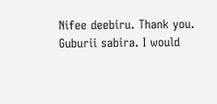Nifee deebiru. Thank you.
Guburii sabira. I would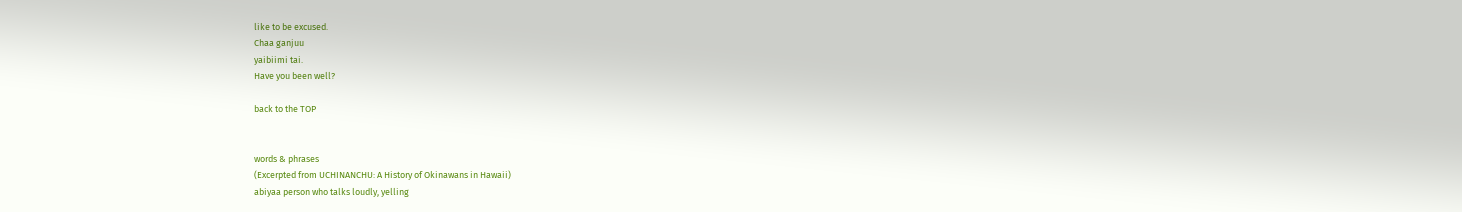like to be excused.
Chaa ganjuu
yaibiimi tai.
Have you been well?

back to the TOP


words & phrases
(Excerpted from UCHINANCHU: A History of Okinawans in Hawaii)
abiyaa person who talks loudly, yelling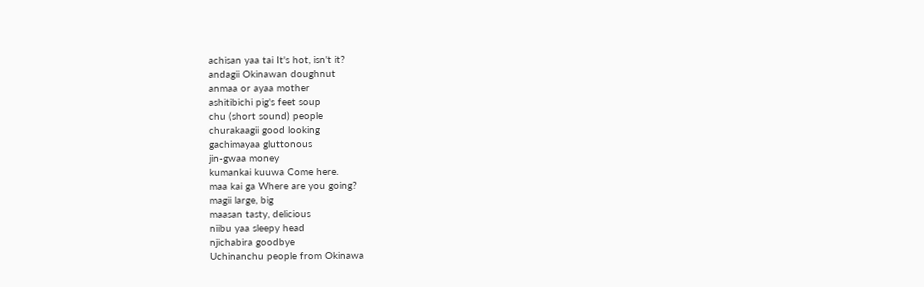achisan yaa tai It's hot, isn't it?
andagii Okinawan doughnut
anmaa or ayaa mother
ashitibichi pig's feet soup
chu (short sound) people
churakaagii good looking
gachimayaa gluttonous
jin-gwaa money
kumankai kuuwa Come here.
maa kai ga Where are you going?
magii large, big
maasan tasty, delicious
niibu yaa sleepy head
njichabira goodbye
Uchinanchu people from Okinawa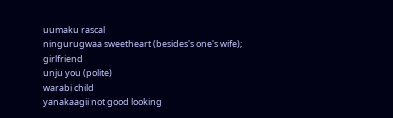uumaku rascal
ningurugwaa sweetheart (besides's one's wife); girlfriend
unju you (polite)
warabi child
yanakaagii not good looking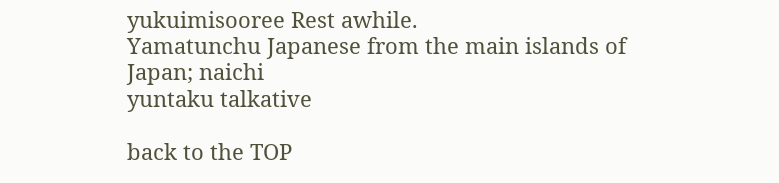yukuimisooree Rest awhile.
Yamatunchu Japanese from the main islands of Japan; naichi
yuntaku talkative

back to the TOP